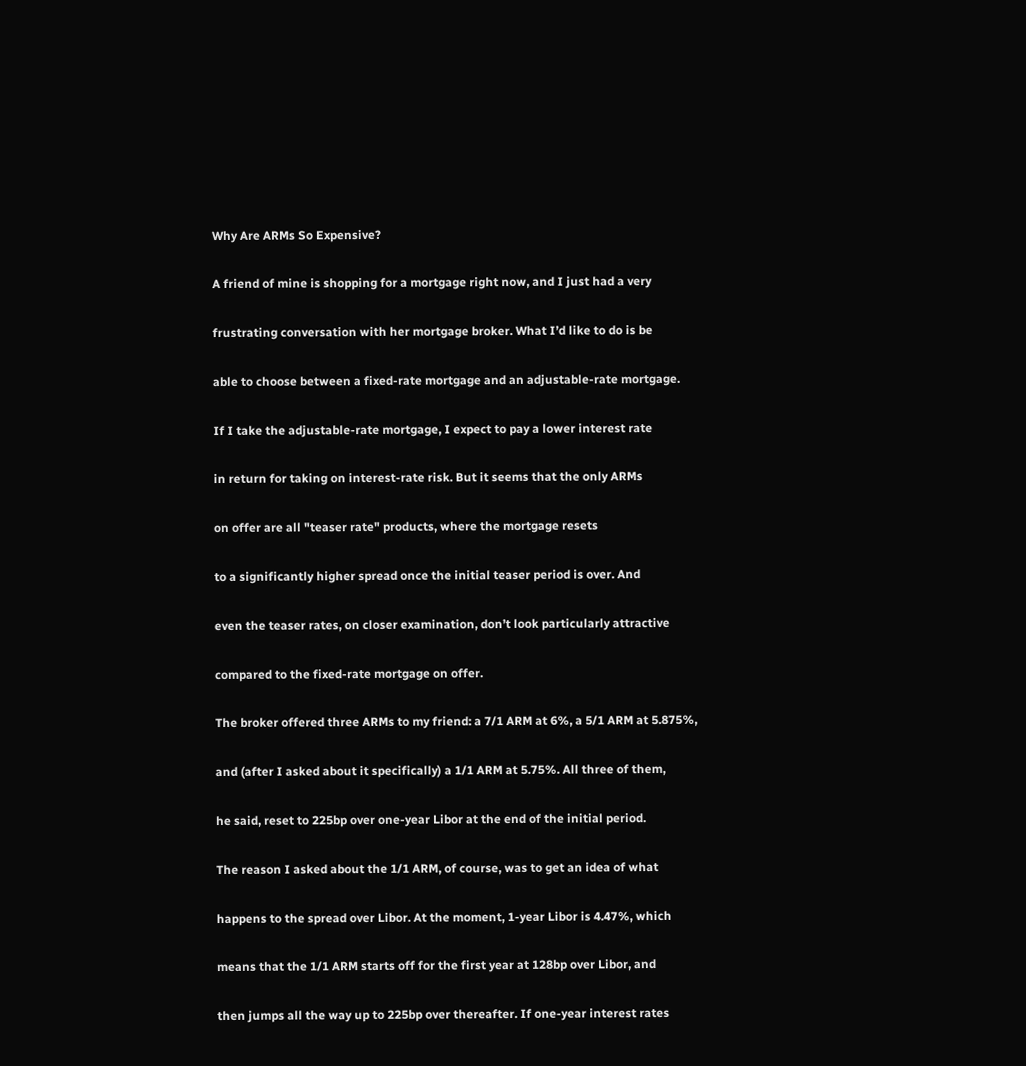Why Are ARMs So Expensive?

A friend of mine is shopping for a mortgage right now, and I just had a very

frustrating conversation with her mortgage broker. What I’d like to do is be

able to choose between a fixed-rate mortgage and an adjustable-rate mortgage.

If I take the adjustable-rate mortgage, I expect to pay a lower interest rate

in return for taking on interest-rate risk. But it seems that the only ARMs

on offer are all "teaser rate" products, where the mortgage resets

to a significantly higher spread once the initial teaser period is over. And

even the teaser rates, on closer examination, don’t look particularly attractive

compared to the fixed-rate mortgage on offer.

The broker offered three ARMs to my friend: a 7/1 ARM at 6%, a 5/1 ARM at 5.875%,

and (after I asked about it specifically) a 1/1 ARM at 5.75%. All three of them,

he said, reset to 225bp over one-year Libor at the end of the initial period.

The reason I asked about the 1/1 ARM, of course, was to get an idea of what

happens to the spread over Libor. At the moment, 1-year Libor is 4.47%, which

means that the 1/1 ARM starts off for the first year at 128bp over Libor, and

then jumps all the way up to 225bp over thereafter. If one-year interest rates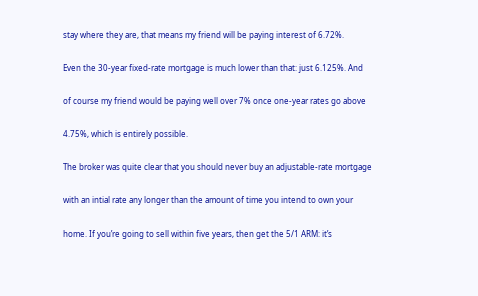stay where they are, that means my friend will be paying interest of 6.72%.

Even the 30-year fixed-rate mortgage is much lower than that: just 6.125%. And

of course my friend would be paying well over 7% once one-year rates go above

4.75%, which is entirely possible.

The broker was quite clear that you should never buy an adjustable-rate mortgage

with an intial rate any longer than the amount of time you intend to own your

home. If you’re going to sell within five years, then get the 5/1 ARM: it’s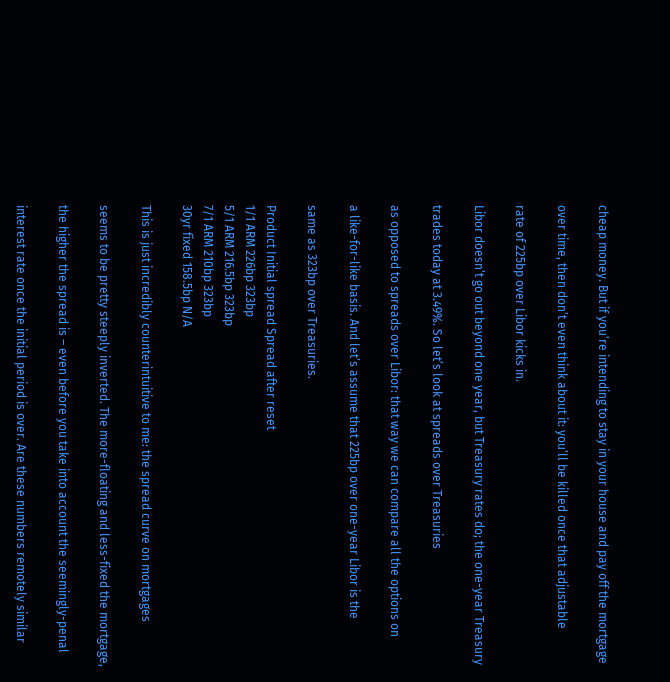cheap money. But if you’re intending to stay in your house and pay off the mortgage

over time, then don’t even think about it: you’ll be killed once that adjustable

rate of 225bp over Libor kicks in.

Libor doesn’t go out beyond one year, but Treasury rates do; the one-year Treasury

trades today at 3.49%. So let’s look at spreads over Treasuries

as opposed to spreads over Libor: that way we can compare all the options on

a like-for-like basis. And let’s assume that 225bp over one-year Libor is the

same as 323bp over Treasuries.

Product Initial spread Spread after reset
1/1 ARM 226bp 323bp
5/1 ARM 216.5bp 323bp
7/1 ARM 210bp 323bp
30yr fixed 158.5bp N/A

This is just incredibly counterintuitive to me: the spread curve on mortgages

seems to be pretty steeply inverted. The more-floating and less-fixed the mortgage,

the higher the spread is – even before you take into account the seemingly-penal

interest rate once the initial period is over. Are these numbers remotely similar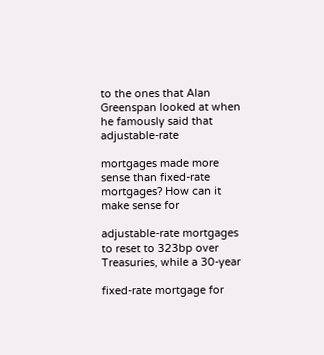to the ones that Alan Greenspan looked at when he famously said that adjustable-rate

mortgages made more sense than fixed-rate mortgages? How can it make sense for

adjustable-rate mortgages to reset to 323bp over Treasuries, while a 30-year

fixed-rate mortgage for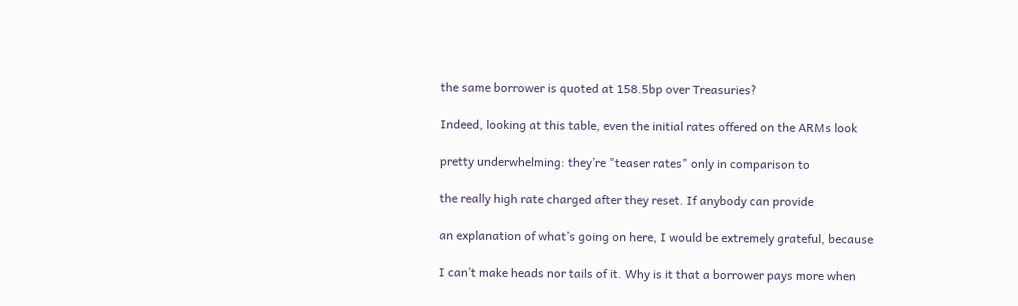the same borrower is quoted at 158.5bp over Treasuries?

Indeed, looking at this table, even the initial rates offered on the ARMs look

pretty underwhelming: they’re "teaser rates" only in comparison to

the really high rate charged after they reset. If anybody can provide

an explanation of what’s going on here, I would be extremely grateful, because

I can’t make heads nor tails of it. Why is it that a borrower pays more when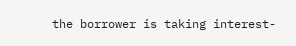the borrower is taking interest-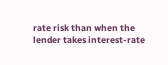rate risk than when the lender takes interest-rate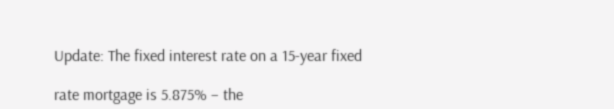Update: The fixed interest rate on a 15-year fixed

rate mortgage is 5.875% – the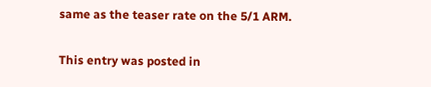same as the teaser rate on the 5/1 ARM.

This entry was posted in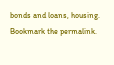bonds and loans, housing. Bookmark the permalink.